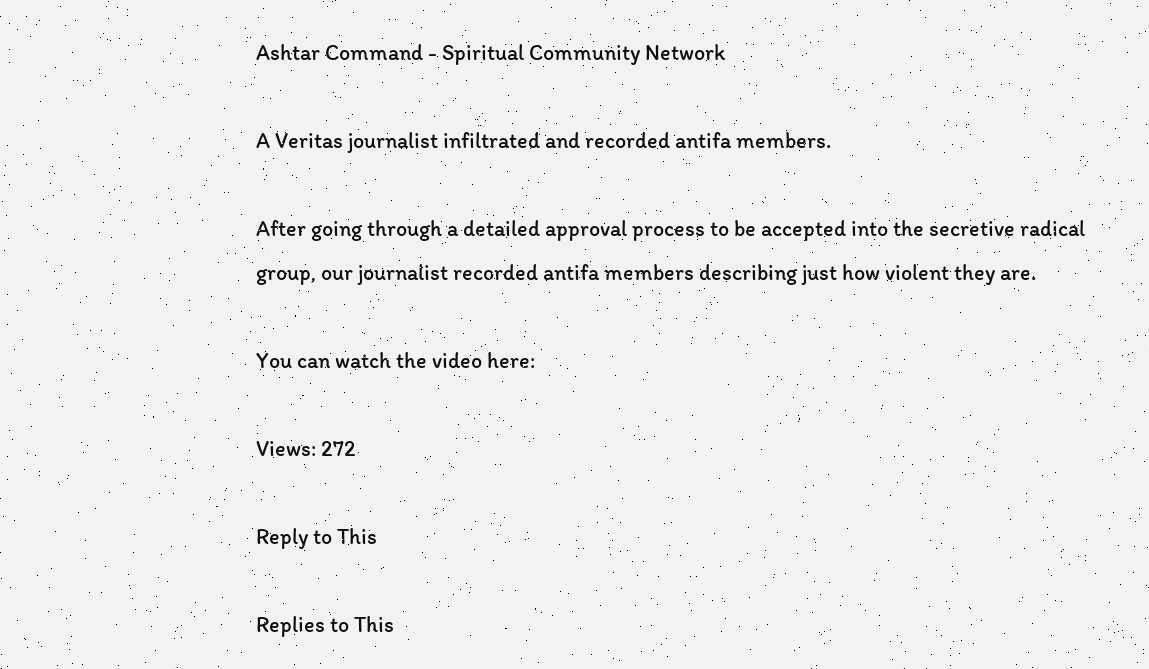Ashtar Command - Spiritual Community Network

A Veritas journalist infiltrated and recorded antifa members.

After going through a detailed approval process to be accepted into the secretive radical group, our journalist recorded antifa members describing just how violent they are.

You can watch the video here:

Views: 272

Reply to This

Replies to This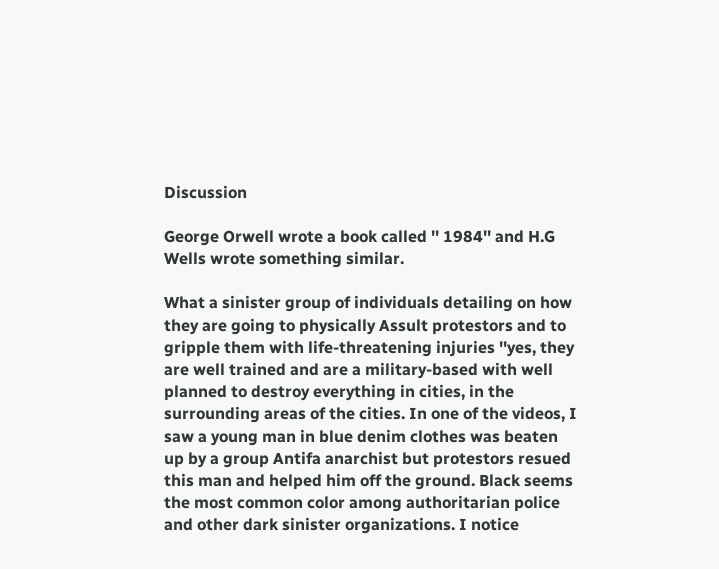Discussion

George Orwell wrote a book called '' 1984'' and H.G Wells wrote something similar.

What a sinister group of individuals detailing on how they are going to physically Assult protestors and to  gripple them with life-threatening injuries ''yes, they are well trained and are a military-based with well planned to destroy everything in cities, in the surrounding areas of the cities. In one of the videos, I saw a young man in blue denim clothes was beaten up by a group Antifa anarchist but protestors resued this man and helped him off the ground. Black seems the most common color among authoritarian police and other dark sinister organizations. I notice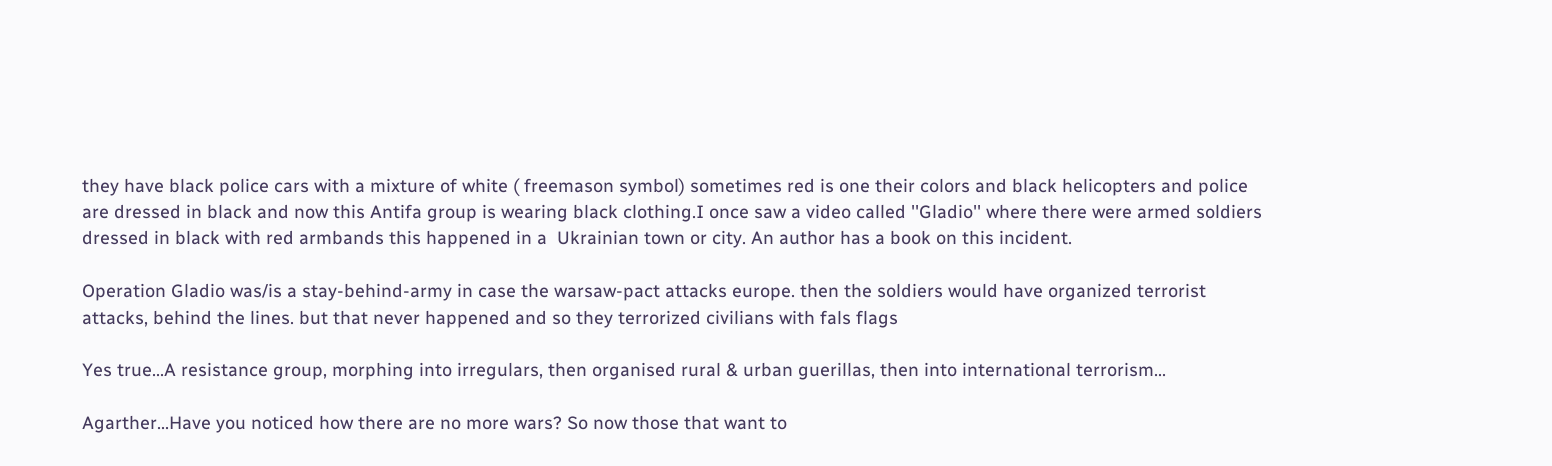they have black police cars with a mixture of white ( freemason symbol) sometimes red is one their colors and black helicopters and police are dressed in black and now this Antifa group is wearing black clothing.I once saw a video called ''Gladio'' where there were armed soldiers dressed in black with red armbands this happened in a  Ukrainian town or city. An author has a book on this incident.

Operation Gladio was/is a stay-behind-army in case the warsaw-pact attacks europe. then the soldiers would have organized terrorist attacks, behind the lines. but that never happened and so they terrorized civilians with fals flags

Yes true...A resistance group, morphing into irregulars, then organised rural & urban guerillas, then into international terrorism...

Agarther...Have you noticed how there are no more wars? So now those that want to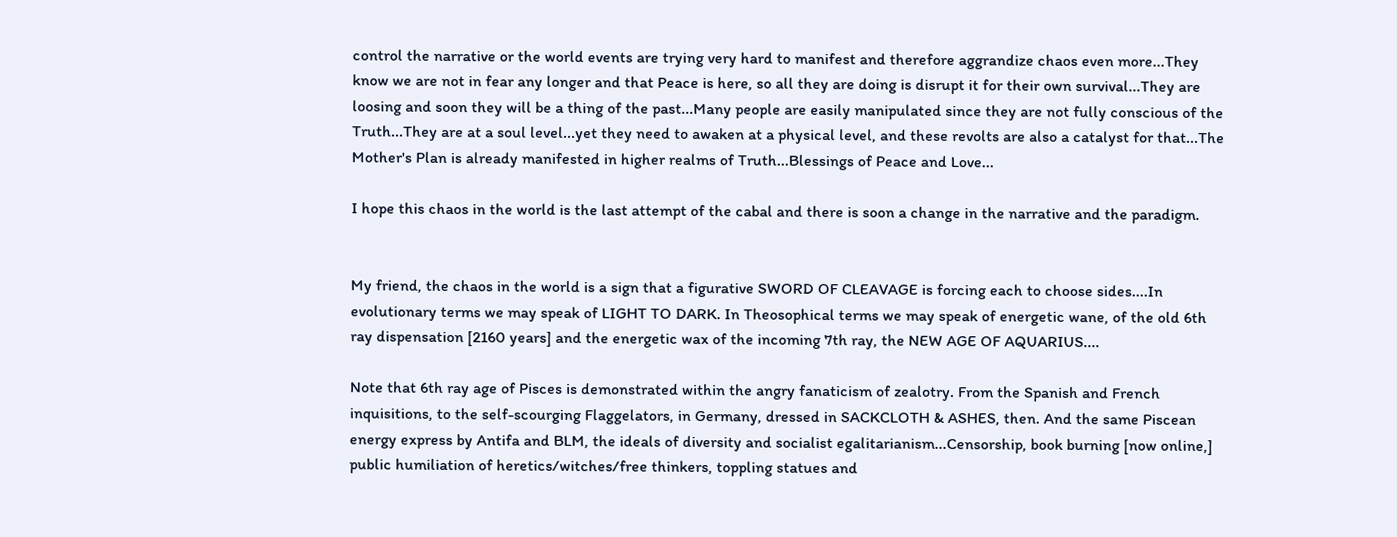control the narrative or the world events are trying very hard to manifest and therefore aggrandize chaos even more...They know we are not in fear any longer and that Peace is here, so all they are doing is disrupt it for their own survival...They are loosing and soon they will be a thing of the past...Many people are easily manipulated since they are not fully conscious of the Truth...They are at a soul level...yet they need to awaken at a physical level, and these revolts are also a catalyst for that...The Mother's Plan is already manifested in higher realms of Truth...Blessings of Peace and Love...

I hope this chaos in the world is the last attempt of the cabal and there is soon a change in the narrative and the paradigm.


My friend, the chaos in the world is a sign that a figurative SWORD OF CLEAVAGE is forcing each to choose sides....In evolutionary terms we may speak of LIGHT TO DARK. In Theosophical terms we may speak of energetic wane, of the old 6th ray dispensation [2160 years] and the energetic wax of the incoming 7th ray, the NEW AGE OF AQUARIUS....

Note that 6th ray age of Pisces is demonstrated within the angry fanaticism of zealotry. From the Spanish and French inquisitions, to the self-scourging Flaggelators, in Germany, dressed in SACKCLOTH & ASHES, then. And the same Piscean energy express by Antifa and BLM, the ideals of diversity and socialist egalitarianism...Censorship, book burning [now online,] public humiliation of heretics/witches/free thinkers, toppling statues and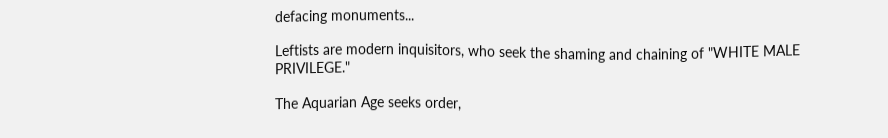defacing monuments...

Leftists are modern inquisitors, who seek the shaming and chaining of "WHITE MALE PRIVILEGE."

The Aquarian Age seeks order,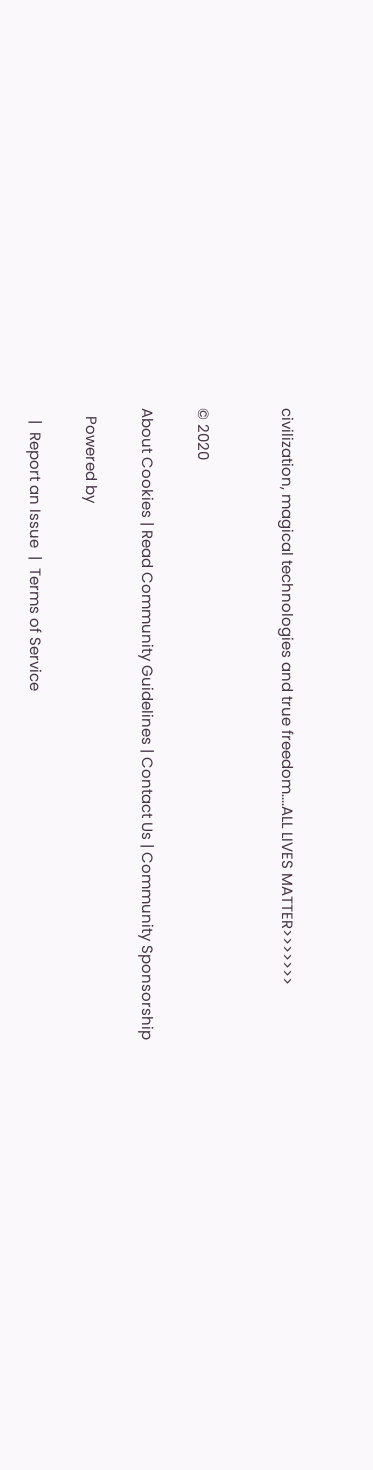civilization, magical technologies and true freedom....ALL LIVES MATTER>>>>>>>


© 2020

About Cookies | Read Community Guidelines | Contact Us | Community Sponsorship

  Powered by

   |  Report an Issue  |  Terms of Service